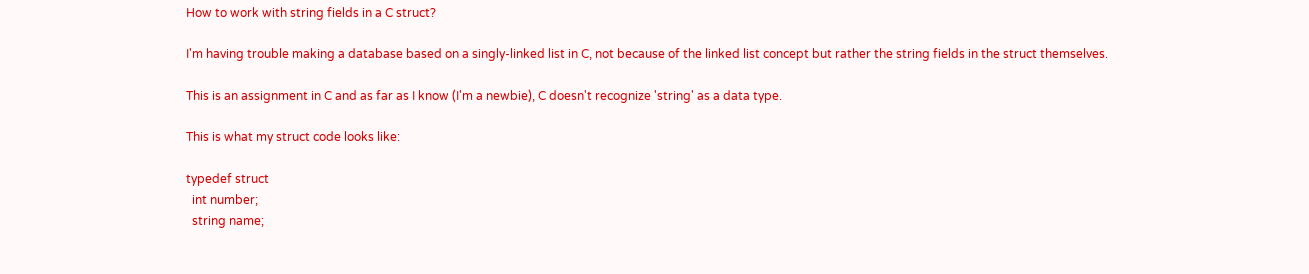How to work with string fields in a C struct?

I'm having trouble making a database based on a singly-linked list in C, not because of the linked list concept but rather the string fields in the struct themselves.

This is an assignment in C and as far as I know (I'm a newbie), C doesn't recognize 'string' as a data type.

This is what my struct code looks like:

typedef struct
  int number;
  string name;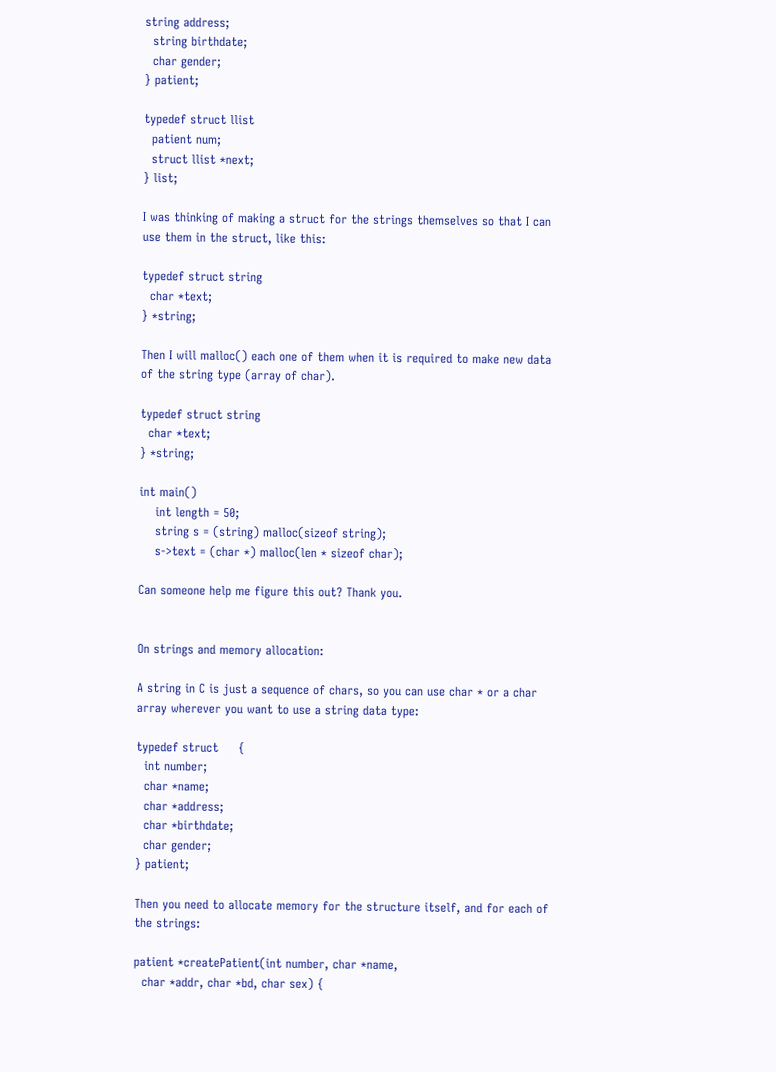string address;
  string birthdate;
  char gender;
} patient;

typedef struct llist
  patient num;
  struct llist *next;
} list;

I was thinking of making a struct for the strings themselves so that I can use them in the struct, like this:

typedef struct string
  char *text;
} *string;

Then I will malloc() each one of them when it is required to make new data of the string type (array of char).

typedef struct string
  char *text;
} *string;

int main()
    int length = 50;
    string s = (string) malloc(sizeof string);
    s->text = (char *) malloc(len * sizeof char);

Can someone help me figure this out? Thank you.


On strings and memory allocation:

A string in C is just a sequence of chars, so you can use char * or a char array wherever you want to use a string data type:

typedef struct     {
  int number;
  char *name;
  char *address;
  char *birthdate;
  char gender;
} patient;

Then you need to allocate memory for the structure itself, and for each of the strings:

patient *createPatient(int number, char *name,
  char *addr, char *bd, char sex) {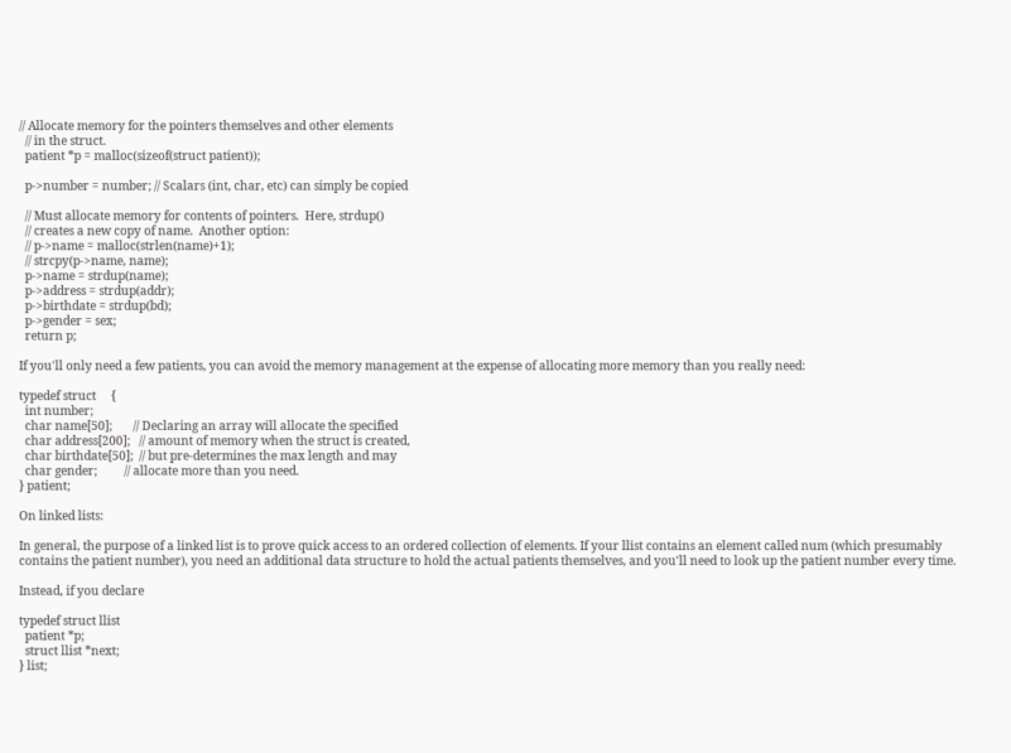// Allocate memory for the pointers themselves and other elements
  // in the struct.
  patient *p = malloc(sizeof(struct patient));

  p->number = number; // Scalars (int, char, etc) can simply be copied

  // Must allocate memory for contents of pointers.  Here, strdup()
  // creates a new copy of name.  Another option:
  // p->name = malloc(strlen(name)+1);
  // strcpy(p->name, name);
  p->name = strdup(name);
  p->address = strdup(addr);
  p->birthdate = strdup(bd);
  p->gender = sex;
  return p;

If you'll only need a few patients, you can avoid the memory management at the expense of allocating more memory than you really need:

typedef struct     {
  int number;
  char name[50];       // Declaring an array will allocate the specified
  char address[200];   // amount of memory when the struct is created,
  char birthdate[50];  // but pre-determines the max length and may
  char gender;         // allocate more than you need.
} patient;

On linked lists:

In general, the purpose of a linked list is to prove quick access to an ordered collection of elements. If your llist contains an element called num (which presumably contains the patient number), you need an additional data structure to hold the actual patients themselves, and you'll need to look up the patient number every time.

Instead, if you declare

typedef struct llist
  patient *p;
  struct llist *next;
} list;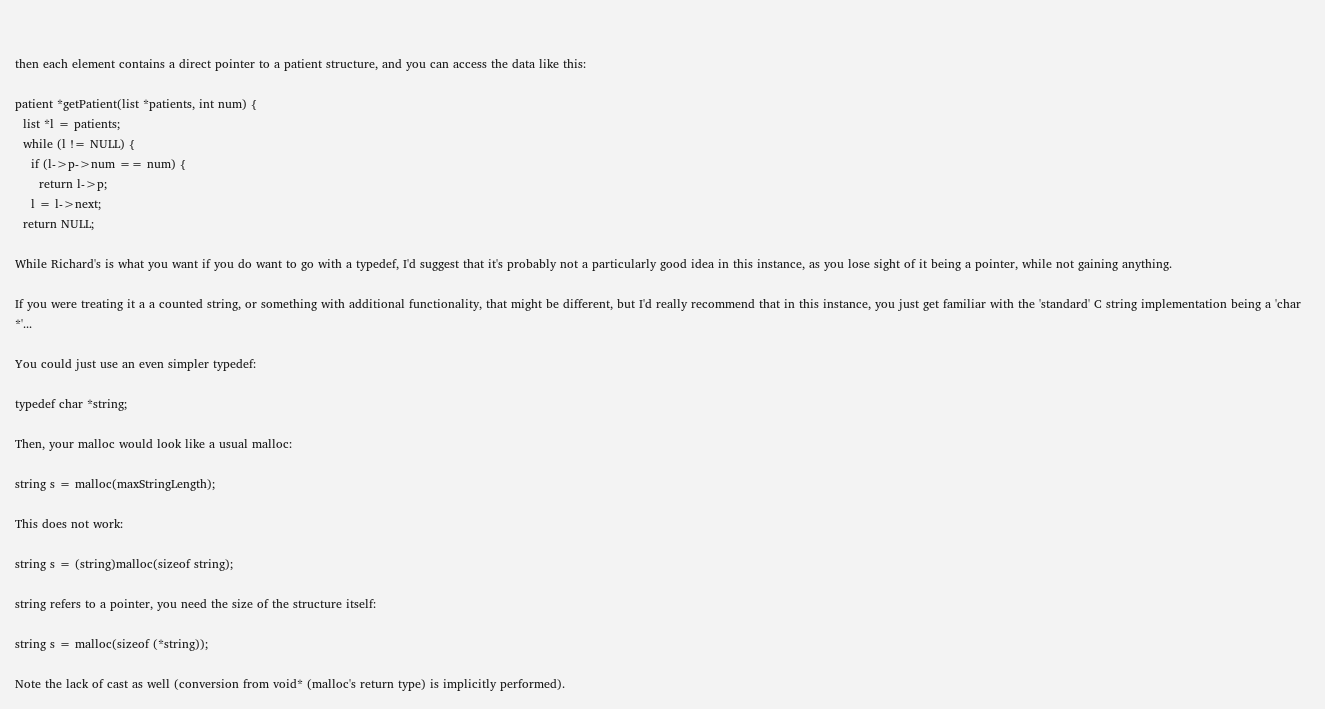then each element contains a direct pointer to a patient structure, and you can access the data like this:

patient *getPatient(list *patients, int num) {
  list *l = patients;
  while (l != NULL) {
    if (l->p->num == num) {
      return l->p;
    l = l->next;
  return NULL;

While Richard's is what you want if you do want to go with a typedef, I'd suggest that it's probably not a particularly good idea in this instance, as you lose sight of it being a pointer, while not gaining anything.

If you were treating it a a counted string, or something with additional functionality, that might be different, but I'd really recommend that in this instance, you just get familiar with the 'standard' C string implementation being a 'char *'...

You could just use an even simpler typedef:

typedef char *string;

Then, your malloc would look like a usual malloc:

string s = malloc(maxStringLength);

This does not work:

string s = (string)malloc(sizeof string);

string refers to a pointer, you need the size of the structure itself:

string s = malloc(sizeof (*string));

Note the lack of cast as well (conversion from void* (malloc's return type) is implicitly performed).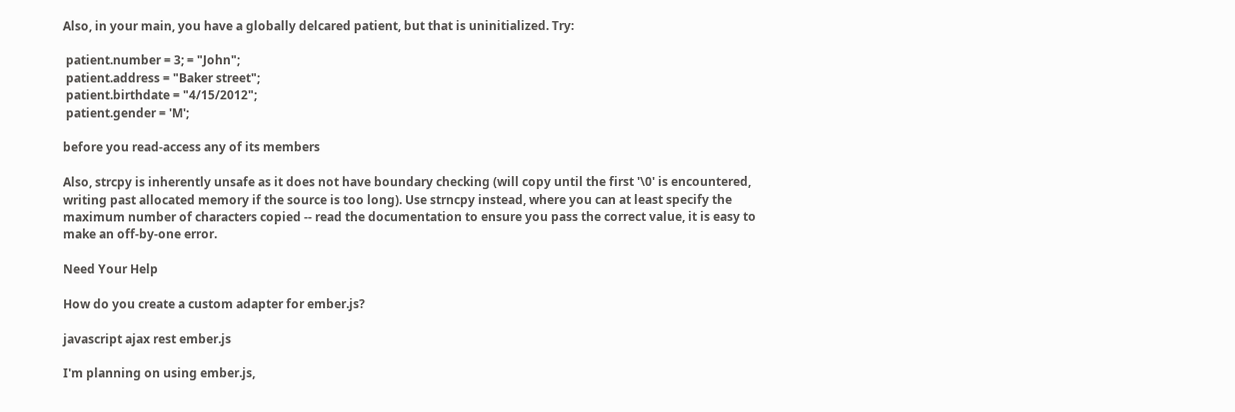Also, in your main, you have a globally delcared patient, but that is uninitialized. Try:

 patient.number = 3; = "John";
 patient.address = "Baker street";
 patient.birthdate = "4/15/2012";
 patient.gender = 'M';

before you read-access any of its members

Also, strcpy is inherently unsafe as it does not have boundary checking (will copy until the first '\0' is encountered, writing past allocated memory if the source is too long). Use strncpy instead, where you can at least specify the maximum number of characters copied -- read the documentation to ensure you pass the correct value, it is easy to make an off-by-one error.

Need Your Help

How do you create a custom adapter for ember.js?

javascript ajax rest ember.js

I'm planning on using ember.js,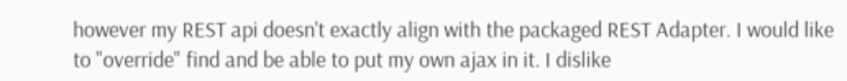however my REST api doesn't exactly align with the packaged REST Adapter. I would like to "override" find and be able to put my own ajax in it. I dislike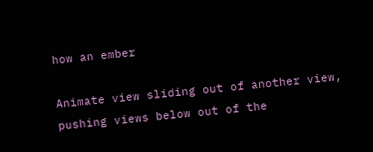how an ember

Animate view sliding out of another view, pushing views below out of the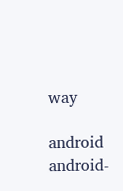way

android android-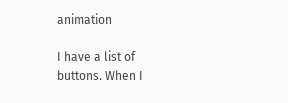animation

I have a list of buttons. When I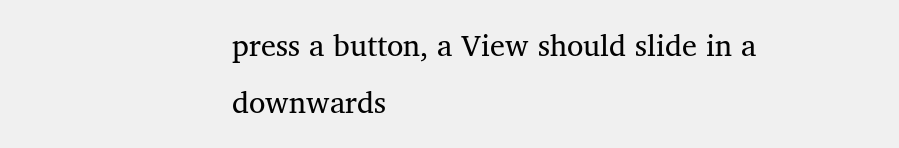press a button, a View should slide in a downwards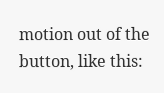motion out of the button, like this: